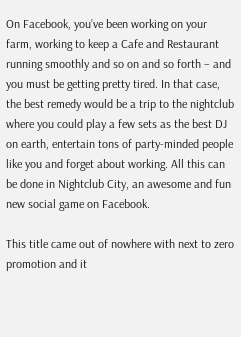On Facebook, you’ve been working on your farm, working to keep a Cafe and Restaurant running smoothly and so on and so forth – and you must be getting pretty tired. In that case, the best remedy would be a trip to the nightclub where you could play a few sets as the best DJ on earth, entertain tons of party-minded people like you and forget about working. All this can be done in Nightclub City, an awesome and fun new social game on Facebook.

This title came out of nowhere with next to zero promotion and it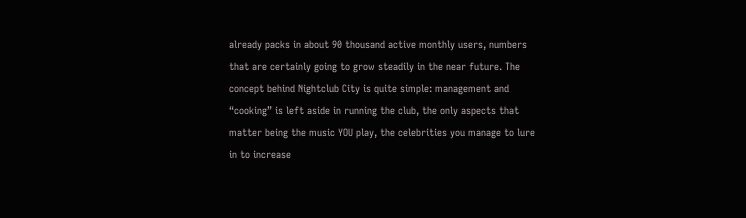already packs in about 90 thousand active monthly users, numbers that are certainly going to grow steadily in the near future. The concept behind Nightclub City is quite simple: management and “cooking” is left aside in running the club, the only aspects that matter being the music YOU play, the celebrities you manage to lure in to increase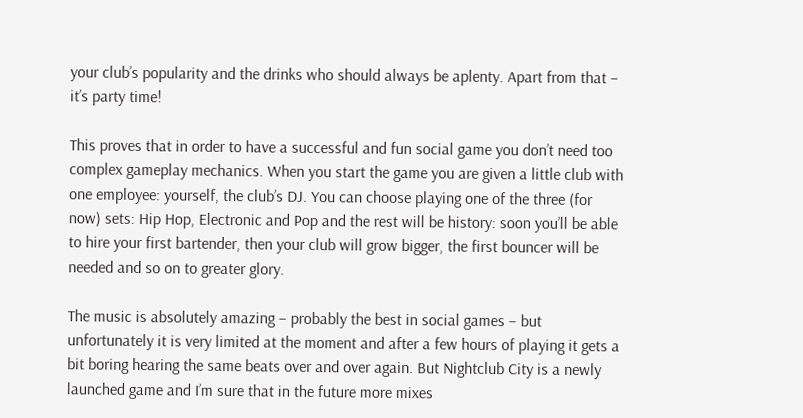your club’s popularity and the drinks who should always be aplenty. Apart from that – it’s party time!

This proves that in order to have a successful and fun social game you don’t need too complex gameplay mechanics. When you start the game you are given a little club with one employee: yourself, the club’s DJ. You can choose playing one of the three (for now) sets: Hip Hop, Electronic and Pop and the rest will be history: soon you’ll be able to hire your first bartender, then your club will grow bigger, the first bouncer will be needed and so on to greater glory.

The music is absolutely amazing – probably the best in social games – but unfortunately it is very limited at the moment and after a few hours of playing it gets a bit boring hearing the same beats over and over again. But Nightclub City is a newly launched game and I’m sure that in the future more mixes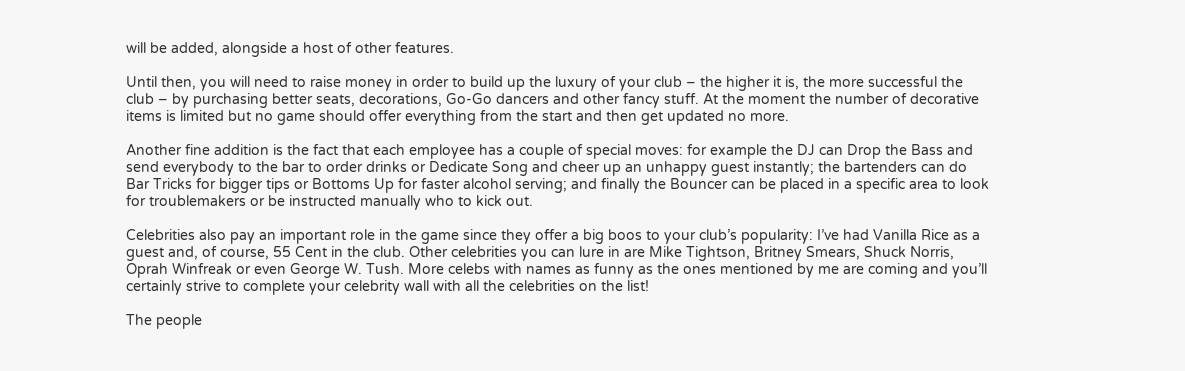will be added, alongside a host of other features.

Until then, you will need to raise money in order to build up the luxury of your club – the higher it is, the more successful the club – by purchasing better seats, decorations, Go-Go dancers and other fancy stuff. At the moment the number of decorative items is limited but no game should offer everything from the start and then get updated no more.

Another fine addition is the fact that each employee has a couple of special moves: for example the DJ can Drop the Bass and send everybody to the bar to order drinks or Dedicate Song and cheer up an unhappy guest instantly; the bartenders can do Bar Tricks for bigger tips or Bottoms Up for faster alcohol serving; and finally the Bouncer can be placed in a specific area to look for troublemakers or be instructed manually who to kick out.

Celebrities also pay an important role in the game since they offer a big boos to your club’s popularity: I’ve had Vanilla Rice as a guest and, of course, 55 Cent in the club. Other celebrities you can lure in are Mike Tightson, Britney Smears, Shuck Norris, Oprah Winfreak or even George W. Tush. More celebs with names as funny as the ones mentioned by me are coming and you’ll certainly strive to complete your celebrity wall with all the celebrities on the list!

The people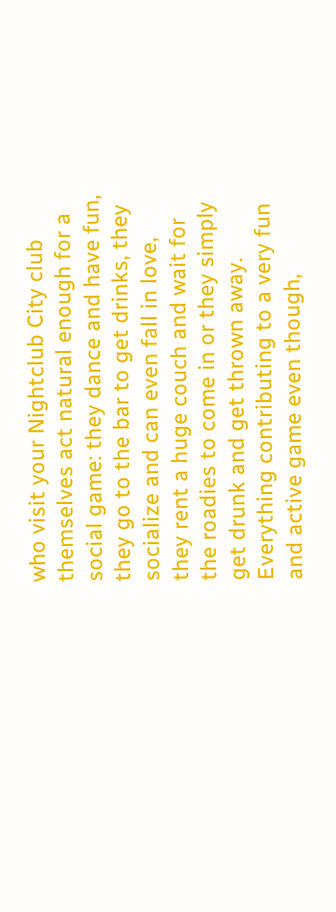who visit your Nightclub City club themselves act natural enough for a social game: they dance and have fun, they go to the bar to get drinks, they socialize and can even fall in love, they rent a huge couch and wait for the roadies to come in or they simply get drunk and get thrown away. Everything contributing to a very fun and active game even though,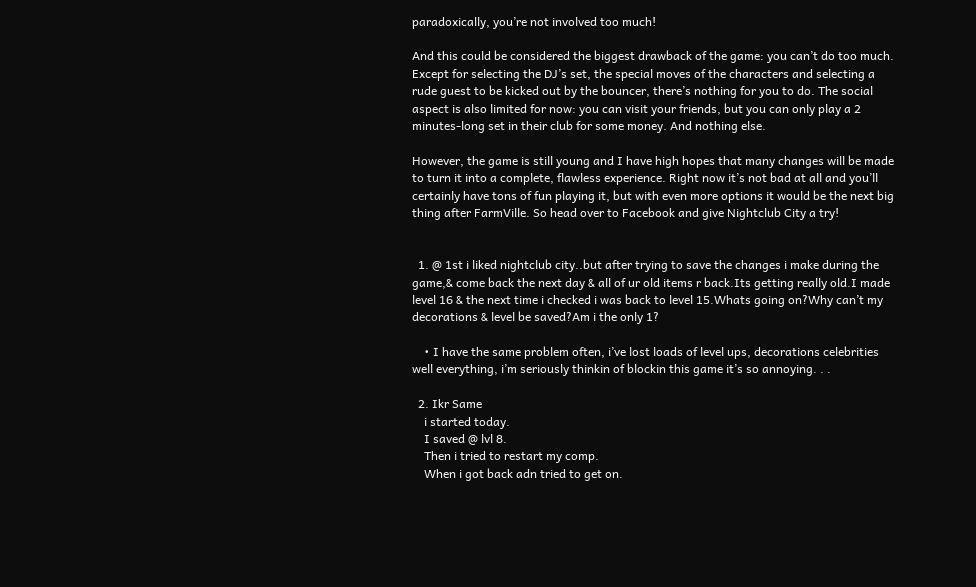paradoxically, you’re not involved too much!

And this could be considered the biggest drawback of the game: you can’t do too much. Except for selecting the DJ’s set, the special moves of the characters and selecting a rude guest to be kicked out by the bouncer, there’s nothing for you to do. The social aspect is also limited for now: you can visit your friends, but you can only play a 2 minutes-long set in their club for some money. And nothing else.

However, the game is still young and I have high hopes that many changes will be made to turn it into a complete, flawless experience. Right now it’s not bad at all and you’ll certainly have tons of fun playing it, but with even more options it would be the next big thing after FarmVille. So head over to Facebook and give Nightclub City a try!


  1. @ 1st i liked nightclub city..but after trying to save the changes i make during the game,& come back the next day & all of ur old items r back.Its getting really old.I made level 16 & the next time i checked i was back to level 15.Whats going on?Why can’t my decorations & level be saved?Am i the only 1?

    • I have the same problem often, i’ve lost loads of level ups, decorations celebrities well everything, i’m seriously thinkin of blockin this game it’s so annoying. . .

  2. Ikr Same
    i started today.
    I saved @ lvl 8.
    Then i tried to restart my comp.
    When i got back adn tried to get on.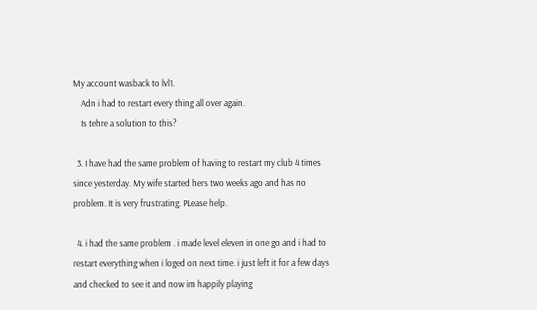My account wasback to lvl1.
    Adn i had to restart every thing all over again.
    Is tehre a solution to this?

  3. I have had the same problem of having to restart my club 4 times since yesterday. My wife started hers two weeks ago and has no problem. It is very frustrating. PLease help.

  4. i had the same problem . i made level eleven in one go and i had to restart everything when i loged on next time. i just left it for a few days and checked to see it and now im happily playing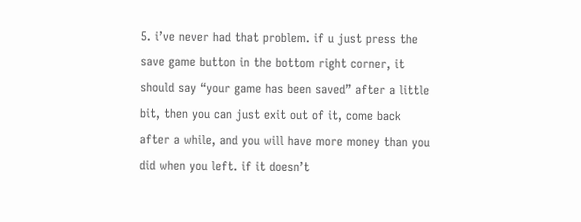5. i’ve never had that problem. if u just press the save game button in the bottom right corner, it should say “your game has been saved” after a little bit, then you can just exit out of it, come back after a while, and you will have more money than you did when you left. if it doesn’t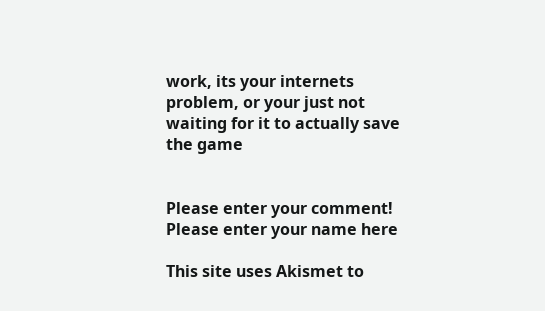work, its your internets problem, or your just not waiting for it to actually save the game


Please enter your comment!
Please enter your name here

This site uses Akismet to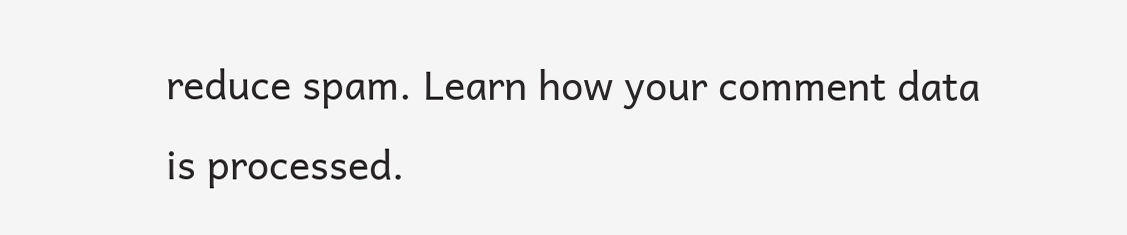reduce spam. Learn how your comment data is processed.